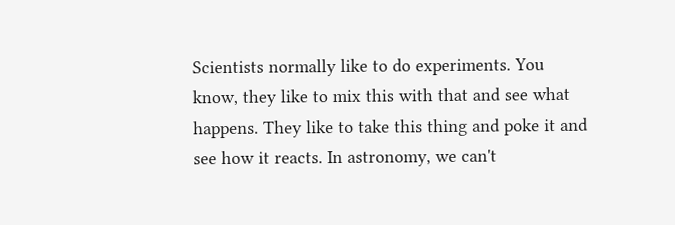Scientists normally like to do experiments. You know, they like to mix this with that and see what happens. They like to take this thing and poke it and see how it reacts. In astronomy, we can't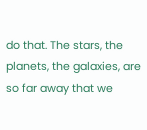do that. The stars, the planets, the galaxies, are so far away that we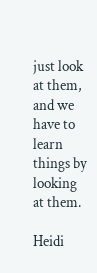just look at them, and we have to learn things by looking at them.

Heidi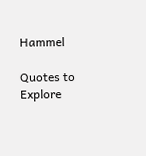Hammel

Quotes to Explore